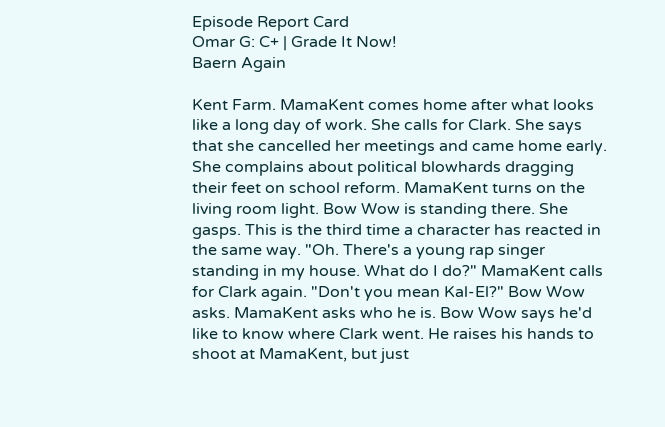Episode Report Card
Omar G: C+ | Grade It Now!
Baern Again

Kent Farm. MamaKent comes home after what looks like a long day of work. She calls for Clark. She says that she cancelled her meetings and came home early. She complains about political blowhards dragging their feet on school reform. MamaKent turns on the living room light. Bow Wow is standing there. She gasps. This is the third time a character has reacted in the same way. "Oh. There's a young rap singer standing in my house. What do I do?" MamaKent calls for Clark again. "Don't you mean Kal-El?" Bow Wow asks. MamaKent asks who he is. Bow Wow says he'd like to know where Clark went. He raises his hands to shoot at MamaKent, but just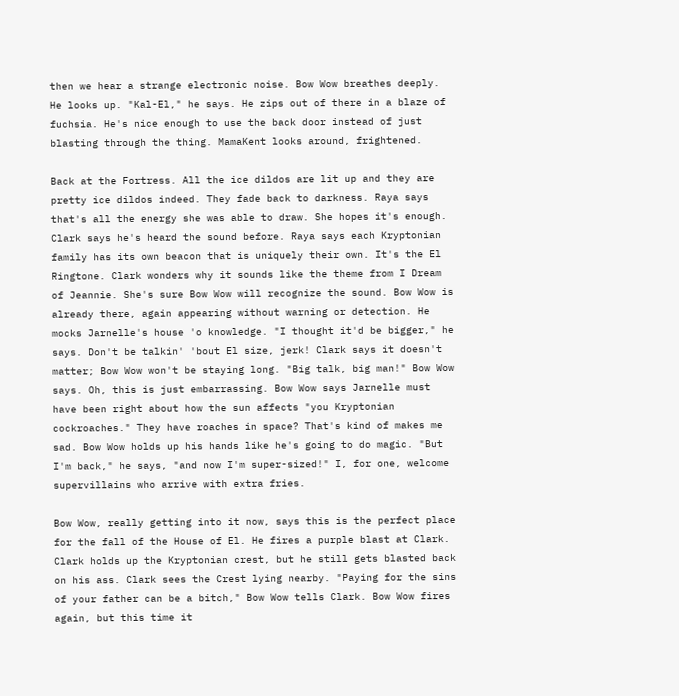then we hear a strange electronic noise. Bow Wow breathes deeply. He looks up. "Kal-El," he says. He zips out of there in a blaze of fuchsia. He's nice enough to use the back door instead of just blasting through the thing. MamaKent looks around, frightened.

Back at the Fortress. All the ice dildos are lit up and they are pretty ice dildos indeed. They fade back to darkness. Raya says that's all the energy she was able to draw. She hopes it's enough. Clark says he's heard the sound before. Raya says each Kryptonian family has its own beacon that is uniquely their own. It's the El Ringtone. Clark wonders why it sounds like the theme from I Dream of Jeannie. She's sure Bow Wow will recognize the sound. Bow Wow is already there, again appearing without warning or detection. He mocks Jarnelle's house 'o knowledge. "I thought it'd be bigger," he says. Don't be talkin' 'bout El size, jerk! Clark says it doesn't matter; Bow Wow won't be staying long. "Big talk, big man!" Bow Wow says. Oh, this is just embarrassing. Bow Wow says Jarnelle must have been right about how the sun affects "you Kryptonian cockroaches." They have roaches in space? That's kind of makes me sad. Bow Wow holds up his hands like he's going to do magic. "But I'm back," he says, "and now I'm super-sized!" I, for one, welcome supervillains who arrive with extra fries.

Bow Wow, really getting into it now, says this is the perfect place for the fall of the House of El. He fires a purple blast at Clark. Clark holds up the Kryptonian crest, but he still gets blasted back on his ass. Clark sees the Crest lying nearby. "Paying for the sins of your father can be a bitch," Bow Wow tells Clark. Bow Wow fires again, but this time it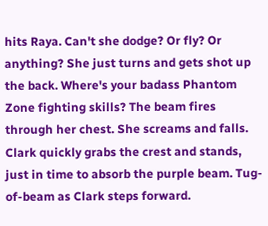hits Raya. Can't she dodge? Or fly? Or anything? She just turns and gets shot up the back. Where's your badass Phantom Zone fighting skills? The beam fires through her chest. She screams and falls. Clark quickly grabs the crest and stands, just in time to absorb the purple beam. Tug-of-beam as Clark steps forward.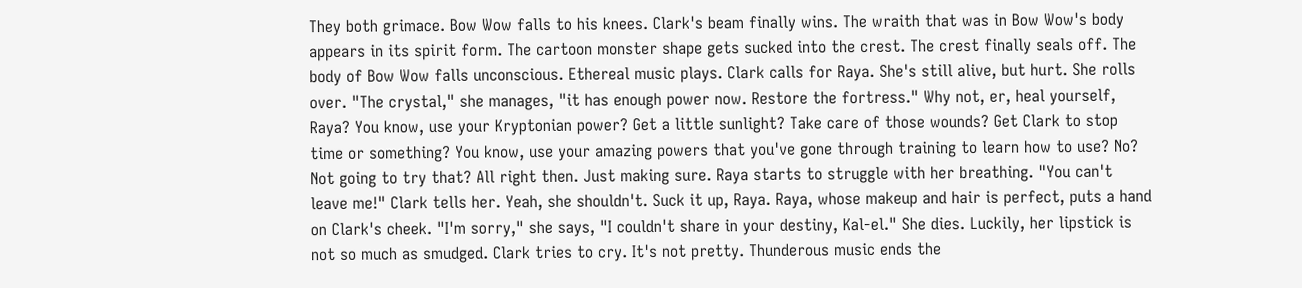They both grimace. Bow Wow falls to his knees. Clark's beam finally wins. The wraith that was in Bow Wow's body appears in its spirit form. The cartoon monster shape gets sucked into the crest. The crest finally seals off. The body of Bow Wow falls unconscious. Ethereal music plays. Clark calls for Raya. She's still alive, but hurt. She rolls over. "The crystal," she manages, "it has enough power now. Restore the fortress." Why not, er, heal yourself, Raya? You know, use your Kryptonian power? Get a little sunlight? Take care of those wounds? Get Clark to stop time or something? You know, use your amazing powers that you've gone through training to learn how to use? No? Not going to try that? All right then. Just making sure. Raya starts to struggle with her breathing. "You can't leave me!" Clark tells her. Yeah, she shouldn't. Suck it up, Raya. Raya, whose makeup and hair is perfect, puts a hand on Clark's cheek. "I'm sorry," she says, "I couldn't share in your destiny, Kal-el." She dies. Luckily, her lipstick is not so much as smudged. Clark tries to cry. It's not pretty. Thunderous music ends the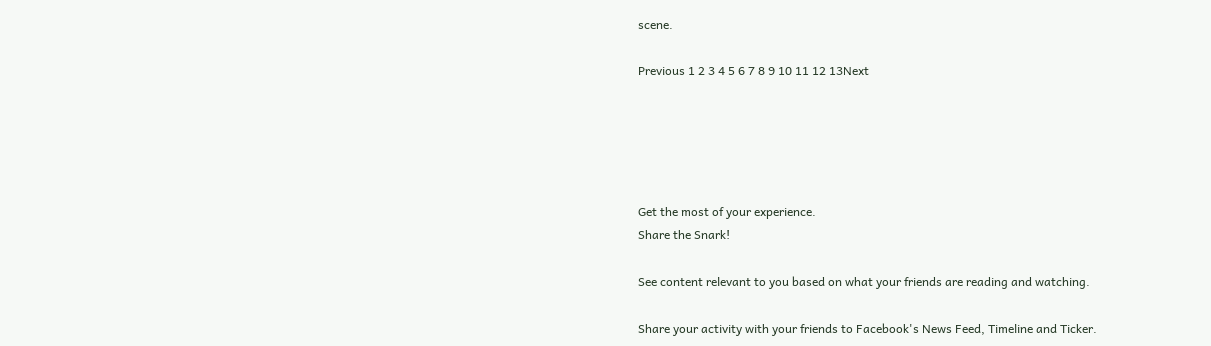scene.

Previous 1 2 3 4 5 6 7 8 9 10 11 12 13Next





Get the most of your experience.
Share the Snark!

See content relevant to you based on what your friends are reading and watching.

Share your activity with your friends to Facebook's News Feed, Timeline and Ticker.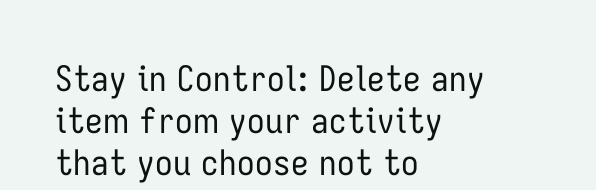Stay in Control: Delete any item from your activity that you choose not to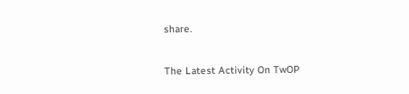share.

The Latest Activity On TwOP